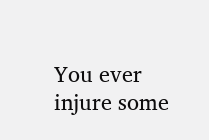You ever injure some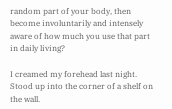random part of your body, then become involuntarily and intensely aware of how much you use that part in daily living?

I creamed my forehead last night.  Stood up into the corner of a shelf on the wall.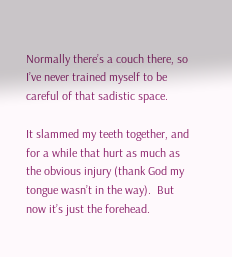Normally there’s a couch there, so I’ve never trained myself to be careful of that sadistic space.

It slammed my teeth together, and for a while that hurt as much as the obvious injury (thank God my tongue wasn’t in the way).  But now it’s just the forehead.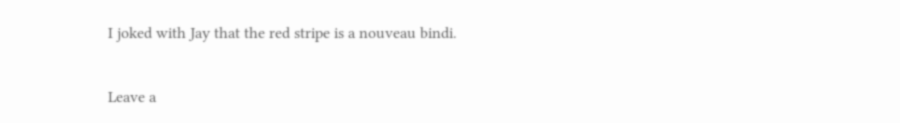I joked with Jay that the red stripe is a nouveau bindi.

Leave a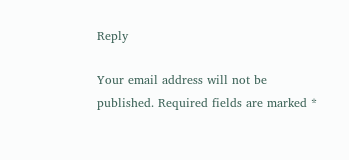Reply

Your email address will not be published. Required fields are marked *